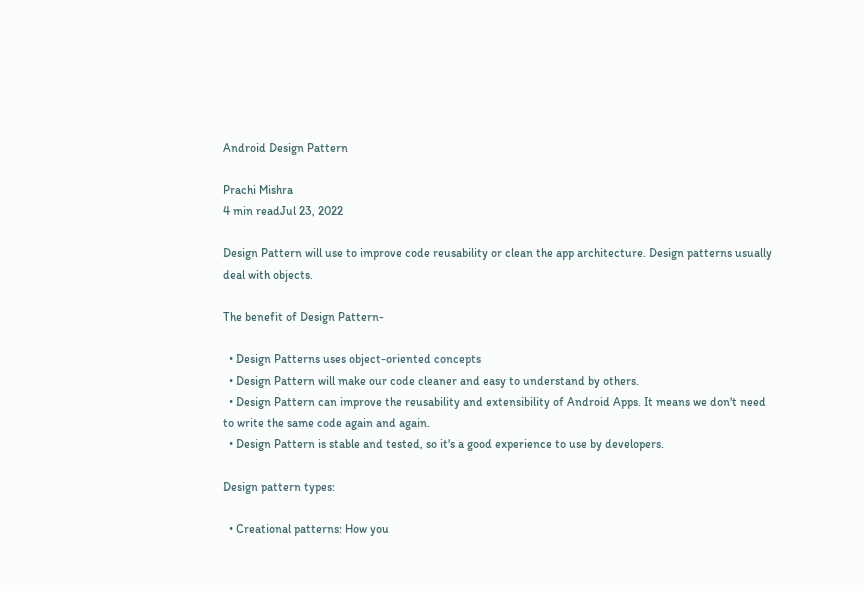Android Design Pattern

Prachi Mishra
4 min readJul 23, 2022

Design Pattern will use to improve code reusability or clean the app architecture. Design patterns usually deal with objects.

The benefit of Design Pattern-

  • Design Patterns uses object-oriented concepts
  • Design Pattern will make our code cleaner and easy to understand by others.
  • Design Pattern can improve the reusability and extensibility of Android Apps. It means we don't need to write the same code again and again.
  • Design Pattern is stable and tested, so it's a good experience to use by developers.

Design pattern types:

  • Creational patterns: How you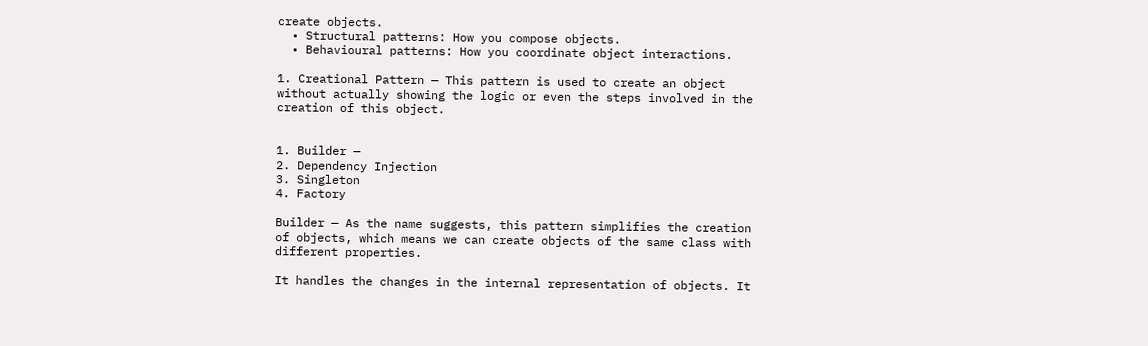create objects.
  • Structural patterns: How you compose objects.
  • Behavioural patterns: How you coordinate object interactions.

1. Creational Pattern — This pattern is used to create an object without actually showing the logic or even the steps involved in the creation of this object.


1. Builder —
2. Dependency Injection
3. Singleton
4. Factory

Builder — As the name suggests, this pattern simplifies the creation of objects, which means we can create objects of the same class with different properties.

It handles the changes in the internal representation of objects. It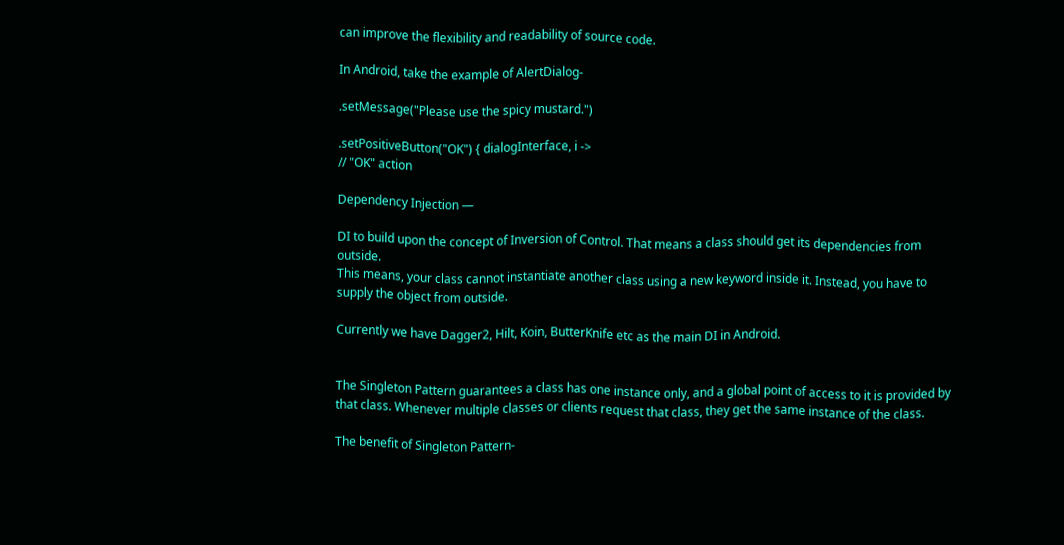can improve the flexibility and readability of source code.

In Android, take the example of AlertDialog-

.setMessage("Please use the spicy mustard.")

.setPositiveButton("OK") { dialogInterface, i ->
// "OK" action

Dependency Injection —

DI to build upon the concept of Inversion of Control. That means a class should get its dependencies from outside.
This means, your class cannot instantiate another class using a new keyword inside it. Instead, you have to supply the object from outside.

Currently we have Dagger2, Hilt, Koin, ButterKnife etc as the main DI in Android.


The Singleton Pattern guarantees a class has one instance only, and a global point of access to it is provided by that class. Whenever multiple classes or clients request that class, they get the same instance of the class.

The benefit of Singleton Pattern-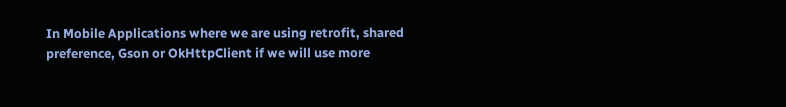In Mobile Applications where we are using retrofit, shared preference, Gson or OkHttpClient if we will use more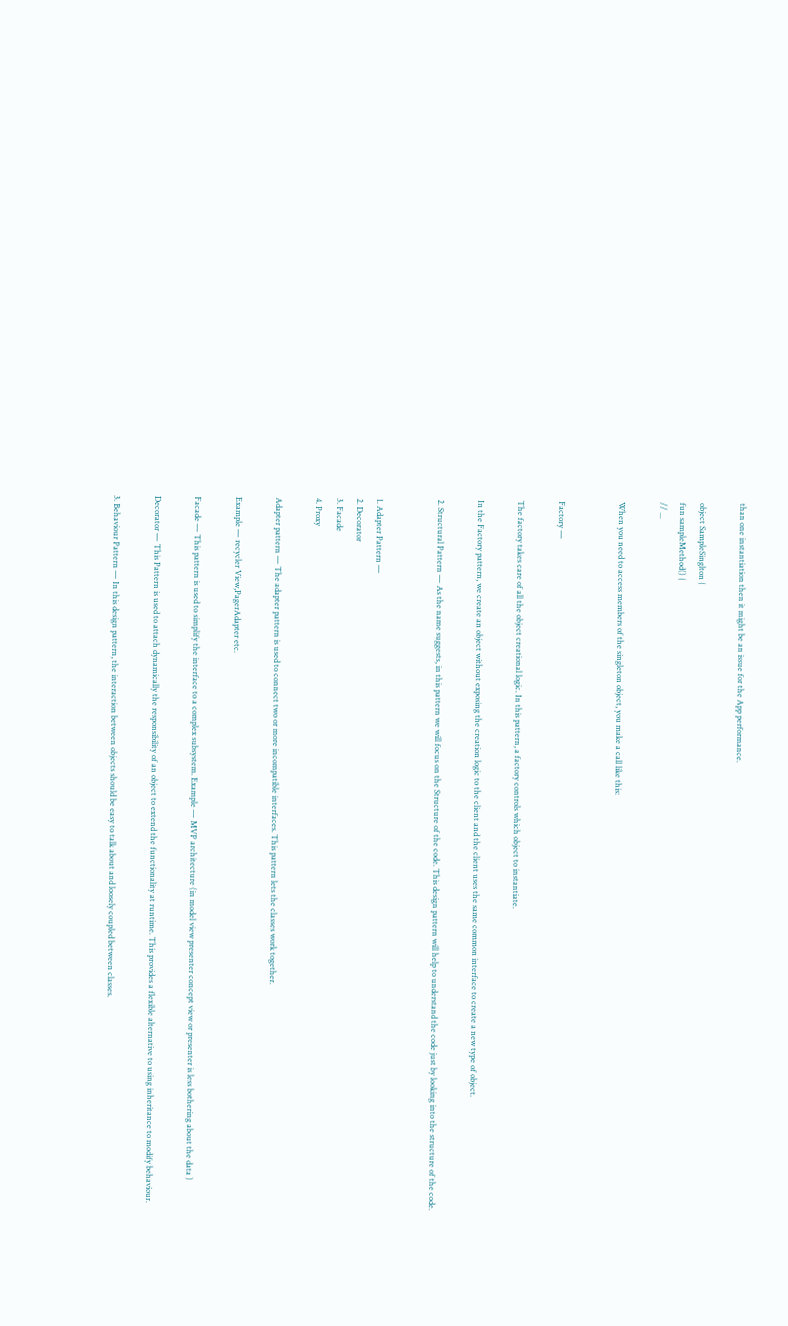than one instantiation then it might be an issue for the App performance.

object SampleSinglton {
fun sampleMethod() {
// ...

When you need to access members of the singleton object, you make a call like this:


Factory —

The factory takes care of all the object creational logic. In this pattern, a factory controls which object to instantiate.

In the Factory pattern, we create an object without exposing the creation logic to the client and the client uses the same common interface to create a new type of object.

2. Structural Pattern — As the name suggests, in this pattern we will focus on the Structure of the code. This design pattern will help to understand the code just by looking into the structure of the code.


1. Adapter Pattern —
2. Decorator
3. Facade
4. Proxy

Adapter pattern — The adapter pattern is used to connect two or more incompatible interfaces. This pattern lets the classes work together.

Example — recycler View,PagerAdapter etc.

Facade — This pattern is used to simplify the interface to a complex subsystem. Example — MVP architecture (in model view presenter concept view or presenter is less bothering about the data )

Decorator — This Pattern is used to attach dynamically the responsibility of an object to extend the functionality at runtime. This provides a flexible alternative to using inheritance to modify behaviour.

3. Behaviour Pattern — In this design pattern, the interaction between objects should be easy to talk about and loosely coupled between classes.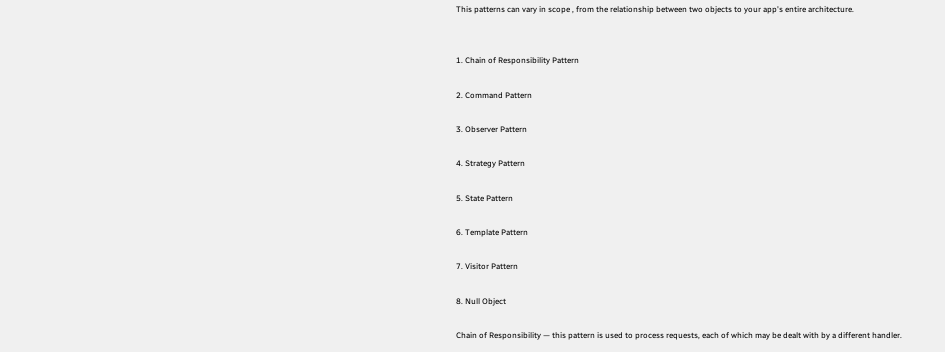This patterns can vary in scope , from the relationship between two objects to your app's entire architecture.


1. Chain of Responsibility Pattern

2. Command Pattern

3. Observer Pattern

4. Strategy Pattern

5. State Pattern

6. Template Pattern

7. Visitor Pattern

8. Null Object

Chain of Responsibility — this pattern is used to process requests, each of which may be dealt with by a different handler.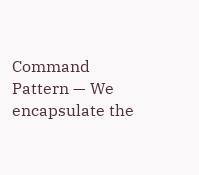Command Pattern — We encapsulate the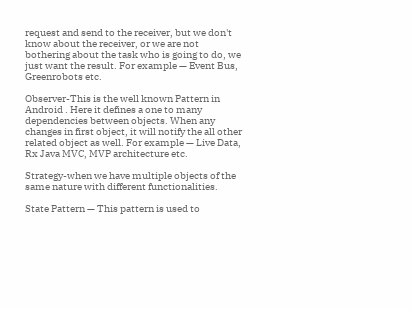request and send to the receiver, but we don't know about the receiver, or we are not bothering about the task who is going to do, we just want the result. For example — Event Bus, Greenrobots etc.

Observer-This is the well known Pattern in Android . Here it defines a one to many dependencies between objects. When any changes in first object, it will notify the all other related object as well. For example — Live Data, Rx Java MVC, MVP architecture etc.

Strategy-when we have multiple objects of the same nature with different functionalities.

State Pattern — This pattern is used to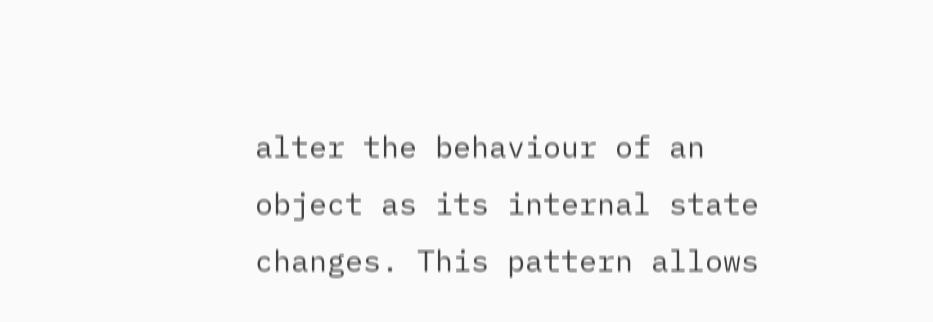alter the behaviour of an object as its internal state changes. This pattern allows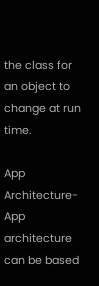the class for an object to change at run time.

App Architecture- App architecture can be based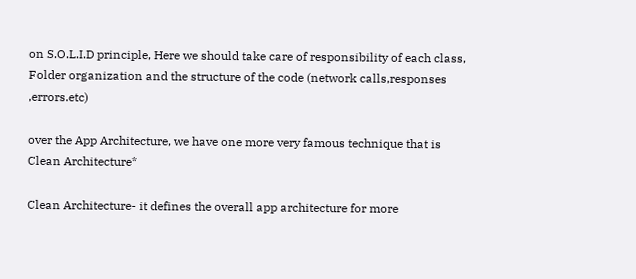on S.O.L.I.D principle, Here we should take care of responsibility of each class, Folder organization and the structure of the code (network calls,responses ,errors.etc)

over the App Architecture, we have one more very famous technique that is Clean Architecture*

Clean Architecture- it defines the overall app architecture for more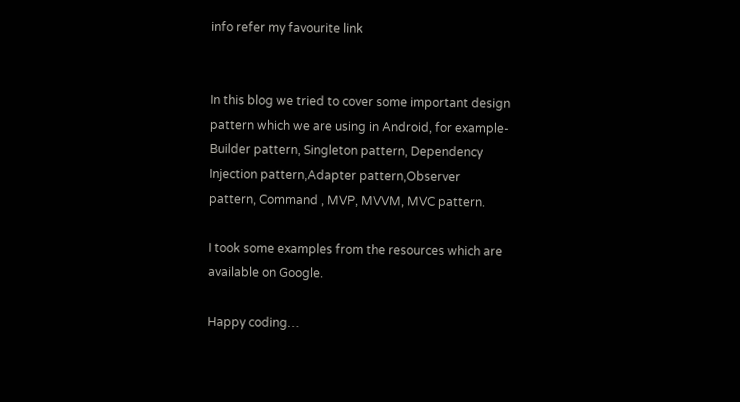info refer my favourite link


In this blog we tried to cover some important design pattern which we are using in Android, for example-Builder pattern, Singleton pattern, Dependency Injection pattern,Adapter pattern,Observer pattern, Command , MVP, MVVM, MVC pattern.

I took some examples from the resources which are available on Google.

Happy coding…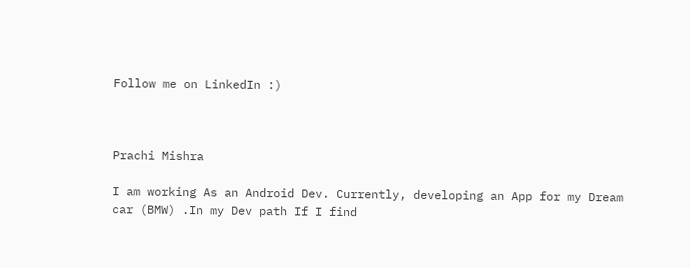Follow me on LinkedIn :)



Prachi Mishra

I am working As an Android Dev. Currently, developing an App for my Dream car (BMW) .In my Dev path If I find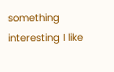something interesting I like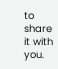to share it with you.